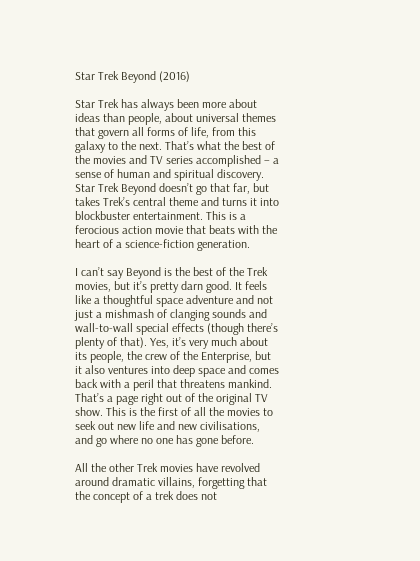Star Trek Beyond (2016)

Star Trek has always been more about ideas than people, about universal themes that govern all forms of life, from this galaxy to the next. That’s what the best of the movies and TV series accomplished – a sense of human and spiritual discovery. Star Trek Beyond doesn’t go that far, but takes Trek’s central theme and turns it into blockbuster entertainment. This is a ferocious action movie that beats with the heart of a science-fiction generation.

I can’t say Beyond is the best of the Trek movies, but it’s pretty darn good. It feels like a thoughtful space adventure and not just a mishmash of clanging sounds and wall-to-wall special effects (though there’s plenty of that). Yes, it’s very much about its people, the crew of the Enterprise, but it also ventures into deep space and comes back with a peril that threatens mankind. That’s a page right out of the original TV show. This is the first of all the movies to seek out new life and new civilisations, and go where no one has gone before.

All the other Trek movies have revolved around dramatic villains, forgetting that the concept of a trek does not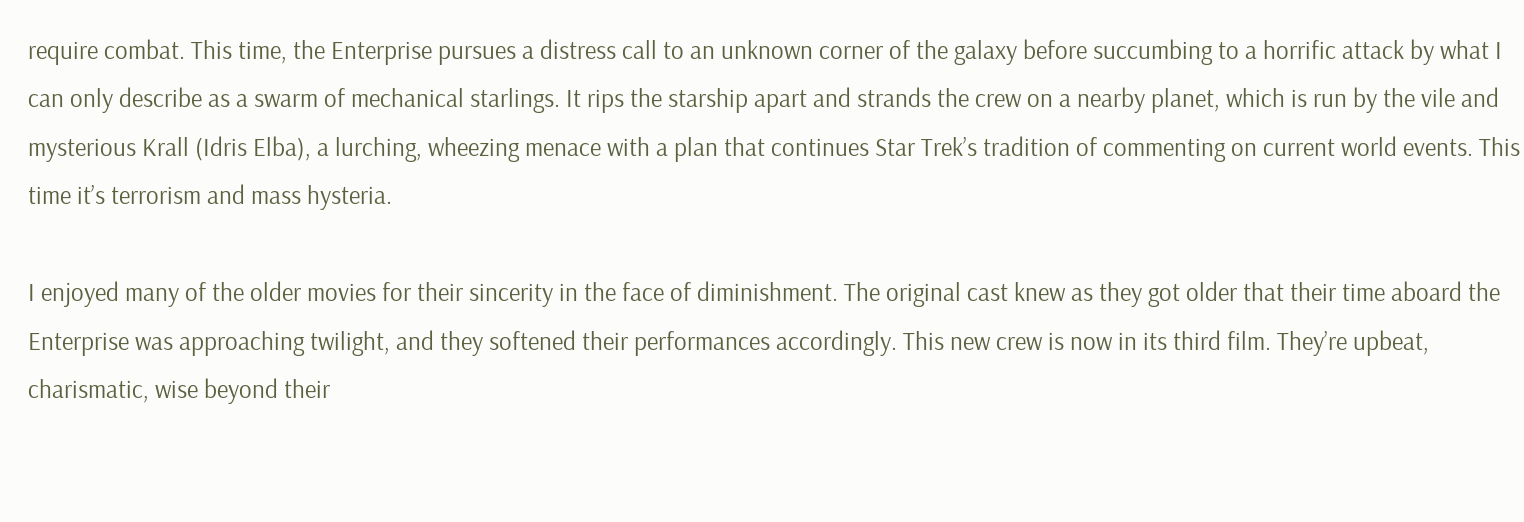require combat. This time, the Enterprise pursues a distress call to an unknown corner of the galaxy before succumbing to a horrific attack by what I can only describe as a swarm of mechanical starlings. It rips the starship apart and strands the crew on a nearby planet, which is run by the vile and mysterious Krall (Idris Elba), a lurching, wheezing menace with a plan that continues Star Trek’s tradition of commenting on current world events. This time it’s terrorism and mass hysteria.

I enjoyed many of the older movies for their sincerity in the face of diminishment. The original cast knew as they got older that their time aboard the Enterprise was approaching twilight, and they softened their performances accordingly. This new crew is now in its third film. They’re upbeat, charismatic, wise beyond their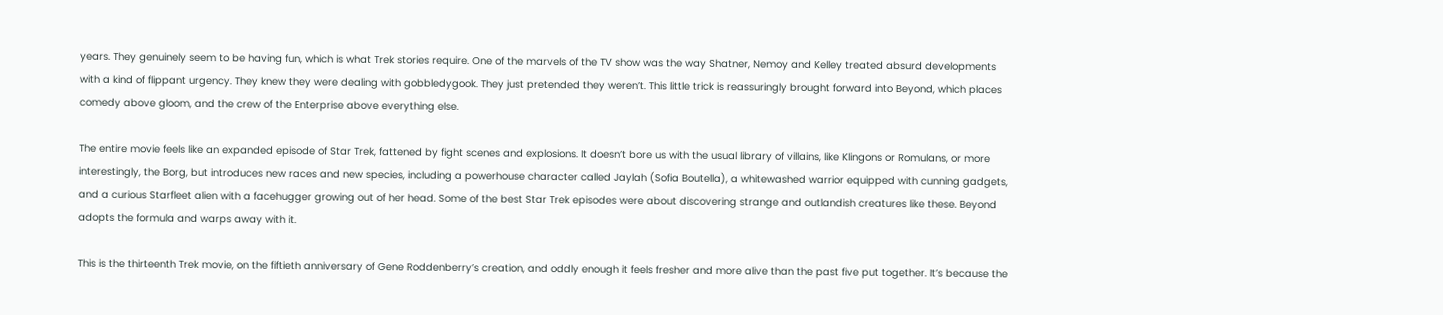years. They genuinely seem to be having fun, which is what Trek stories require. One of the marvels of the TV show was the way Shatner, Nemoy and Kelley treated absurd developments with a kind of flippant urgency. They knew they were dealing with gobbledygook. They just pretended they weren’t. This little trick is reassuringly brought forward into Beyond, which places comedy above gloom, and the crew of the Enterprise above everything else.

The entire movie feels like an expanded episode of Star Trek, fattened by fight scenes and explosions. It doesn’t bore us with the usual library of villains, like Klingons or Romulans, or more interestingly, the Borg, but introduces new races and new species, including a powerhouse character called Jaylah (Sofia Boutella), a whitewashed warrior equipped with cunning gadgets, and a curious Starfleet alien with a facehugger growing out of her head. Some of the best Star Trek episodes were about discovering strange and outlandish creatures like these. Beyond adopts the formula and warps away with it.

This is the thirteenth Trek movie, on the fiftieth anniversary of Gene Roddenberry’s creation, and oddly enough it feels fresher and more alive than the past five put together. It’s because the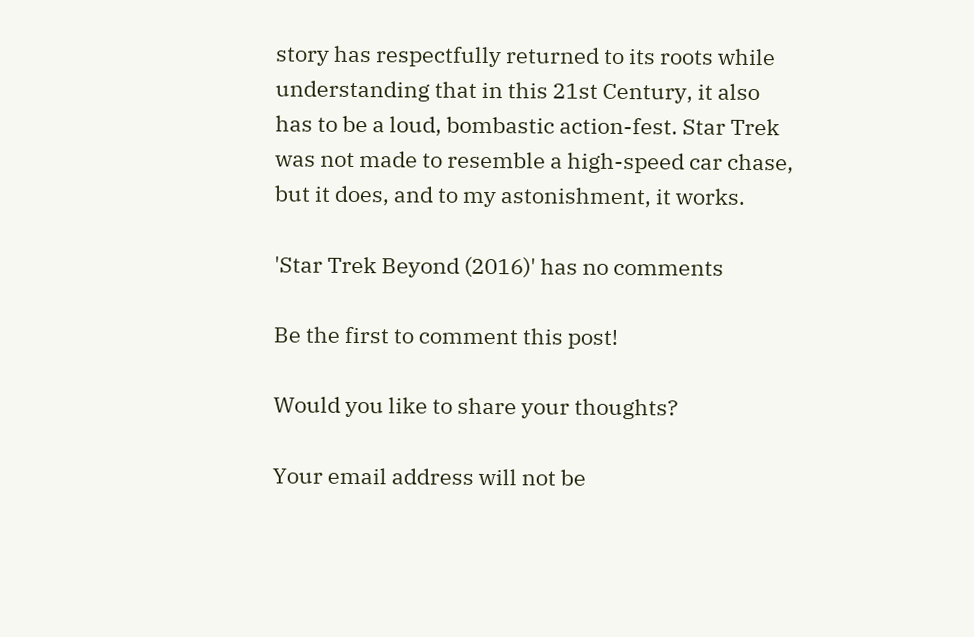story has respectfully returned to its roots while understanding that in this 21st Century, it also has to be a loud, bombastic action-fest. Star Trek was not made to resemble a high-speed car chase, but it does, and to my astonishment, it works.

'Star Trek Beyond (2016)' has no comments

Be the first to comment this post!

Would you like to share your thoughts?

Your email address will not be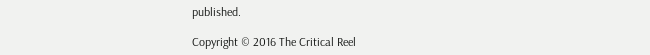published.

Copyright © 2016 The Critical Reel